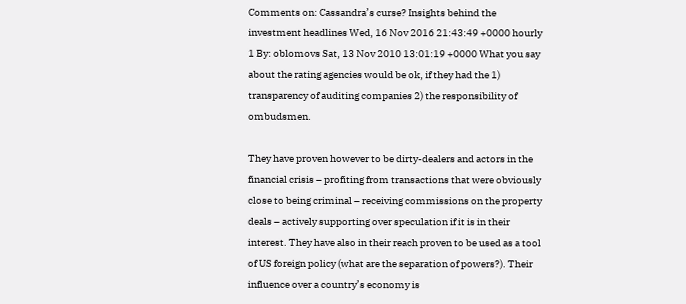Comments on: Cassandra’s curse? Insights behind the investment headlines Wed, 16 Nov 2016 21:43:49 +0000 hourly 1 By: oblomovs Sat, 13 Nov 2010 13:01:19 +0000 What you say about the rating agencies would be ok, if they had the 1) transparency of auditing companies 2) the responsibility of ombudsmen.

They have proven however to be dirty-dealers and actors in the financial crisis – profiting from transactions that were obviously close to being criminal – receiving commissions on the property deals – actively supporting over speculation if it is in their interest. They have also in their reach proven to be used as a tool of US foreign policy (what are the separation of powers?). Their influence over a country’s economy is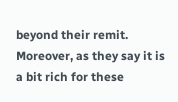beyond their remit. Moreover, as they say it is a bit rich for these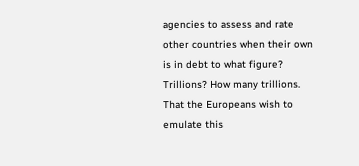agencies to assess and rate other countries when their own is in debt to what figure? Trillions? How many trillions. That the Europeans wish to emulate this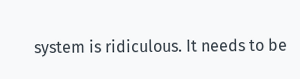system is ridiculous. It needs to be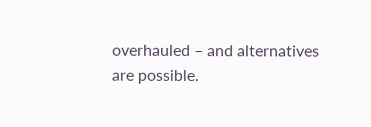overhauled – and alternatives are possible.